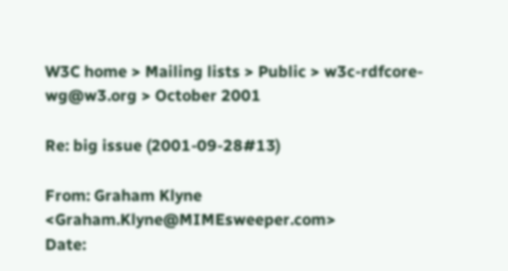W3C home > Mailing lists > Public > w3c-rdfcore-wg@w3.org > October 2001

Re: big issue (2001-09-28#13)

From: Graham Klyne <Graham.Klyne@MIMEsweeper.com>
Date: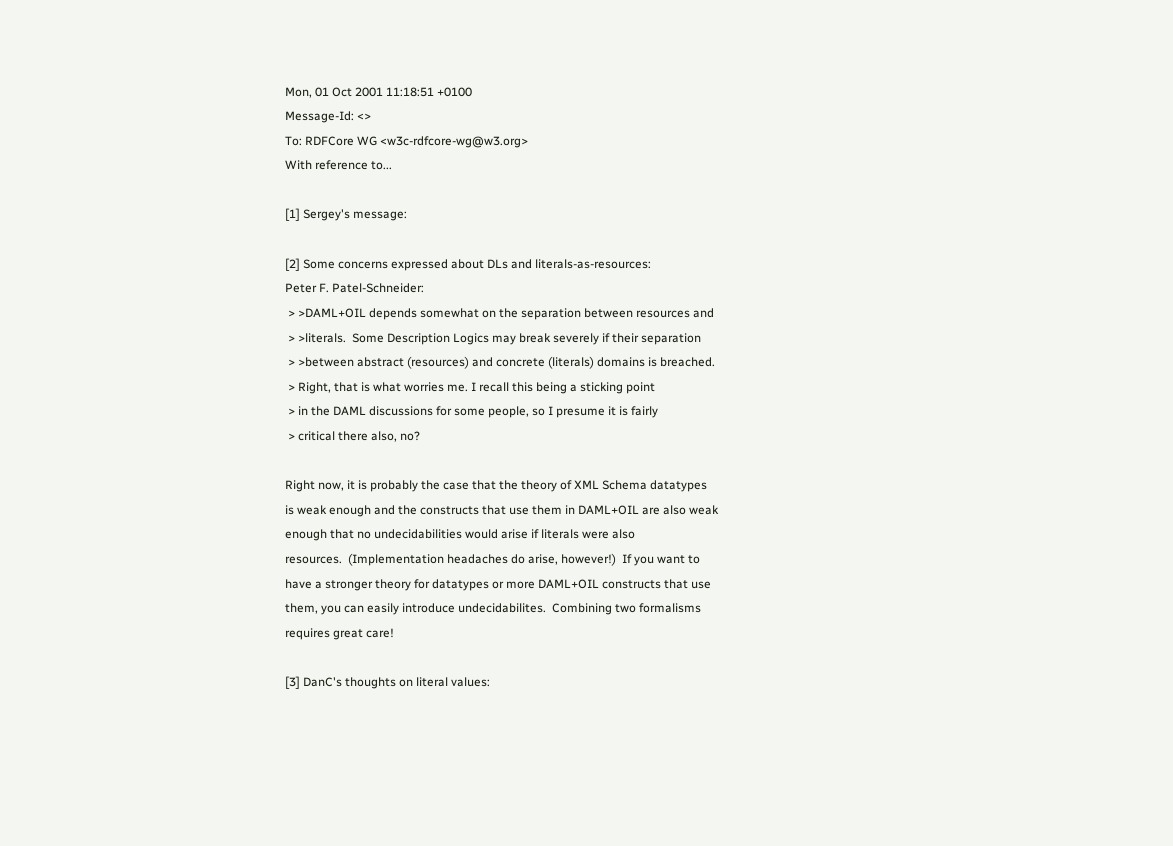Mon, 01 Oct 2001 11:18:51 +0100
Message-Id: <>
To: RDFCore WG <w3c-rdfcore-wg@w3.org>
With reference to...

[1] Sergey's message:

[2] Some concerns expressed about DLs and literals-as-resources:
Peter F. Patel-Schneider:
 > >DAML+OIL depends somewhat on the separation between resources and
 > >literals.  Some Description Logics may break severely if their separation
 > >between abstract (resources) and concrete (literals) domains is breached.
 > Right, that is what worries me. I recall this being a sticking point
 > in the DAML discussions for some people, so I presume it is fairly
 > critical there also, no?

Right now, it is probably the case that the theory of XML Schema datatypes
is weak enough and the constructs that use them in DAML+OIL are also weak
enough that no undecidabilities would arise if literals were also
resources.  (Implementation headaches do arise, however!)  If you want to
have a stronger theory for datatypes or more DAML+OIL constructs that use
them, you can easily introduce undecidabilites.  Combining two formalisms
requires great care!

[3] DanC's thoughts on literal values: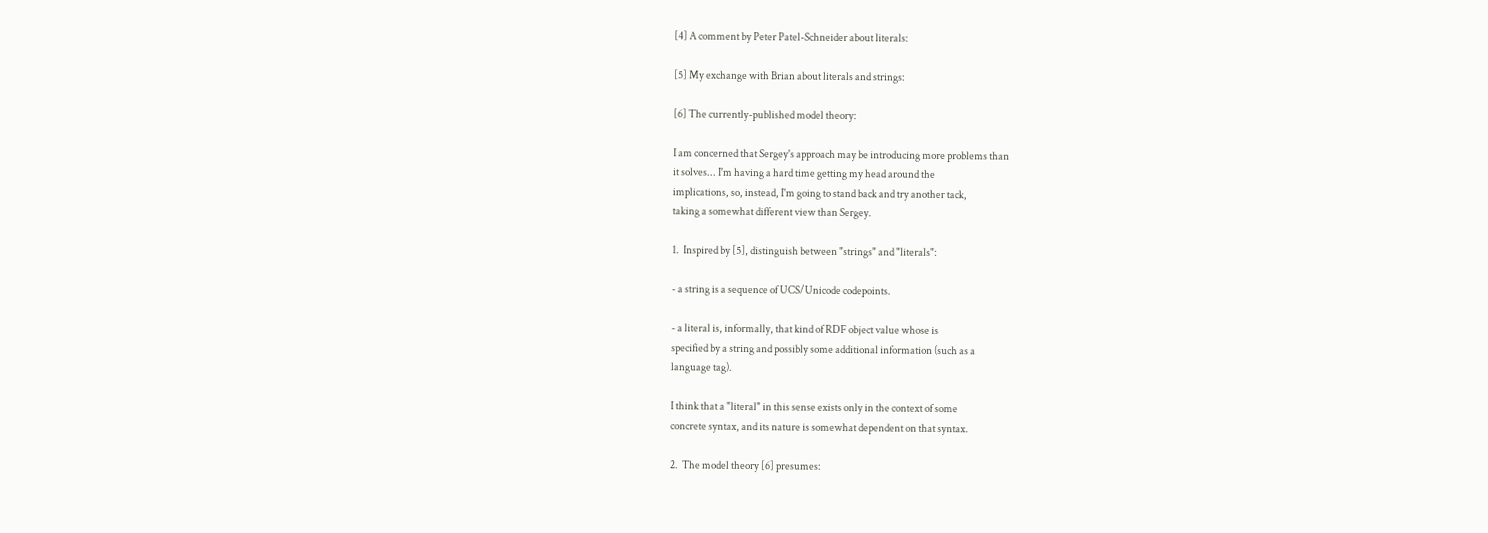[4] A comment by Peter Patel-Schneider about literals:

[5] My exchange with Brian about literals and strings:

[6] The currently-published model theory:

I am concerned that Sergey's approach may be introducing more problems than
it solves... I'm having a hard time getting my head around the
implications, so, instead, I'm going to stand back and try another tack,
taking a somewhat different view than Sergey.

1.  Inspired by [5], distinguish between "strings" and "literals":

- a string is a sequence of UCS/Unicode codepoints.

- a literal is, informally, that kind of RDF object value whose is
specified by a string and possibly some additional information (such as a
language tag).

I think that a "literal" in this sense exists only in the context of some
concrete syntax, and its nature is somewhat dependent on that syntax.

2.  The model theory [6] presumes: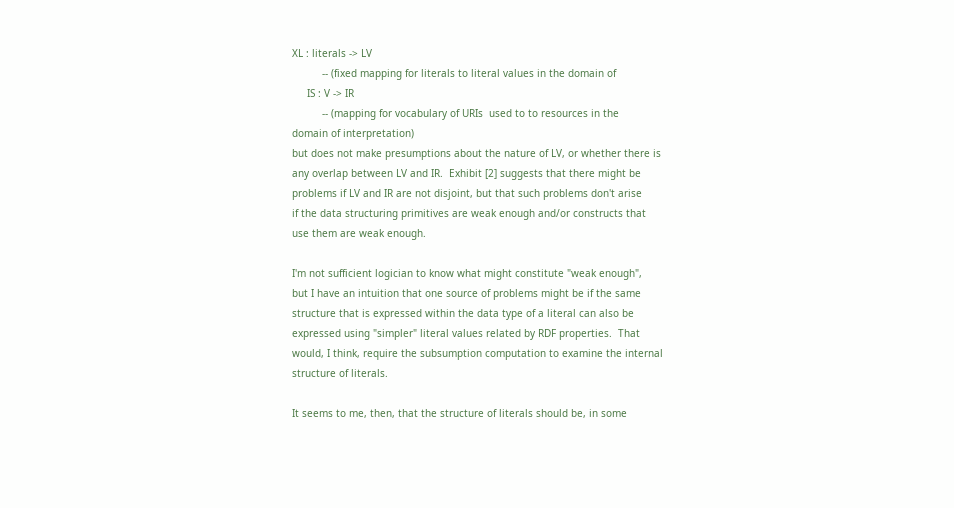XL : literals -> LV
          -- (fixed mapping for literals to literal values in the domain of
     IS : V -> IR
          -- (mapping for vocabulary of URIs  used to to resources in the
domain of interpretation)
but does not make presumptions about the nature of LV, or whether there is
any overlap between LV and IR.  Exhibit [2] suggests that there might be
problems if LV and IR are not disjoint, but that such problems don't arise
if the data structuring primitives are weak enough and/or constructs that
use them are weak enough.

I'm not sufficient logician to know what might constitute "weak enough",
but I have an intuition that one source of problems might be if the same
structure that is expressed within the data type of a literal can also be
expressed using "simpler" literal values related by RDF properties.  That
would, I think, require the subsumption computation to examine the internal
structure of literals.

It seems to me, then, that the structure of literals should be, in some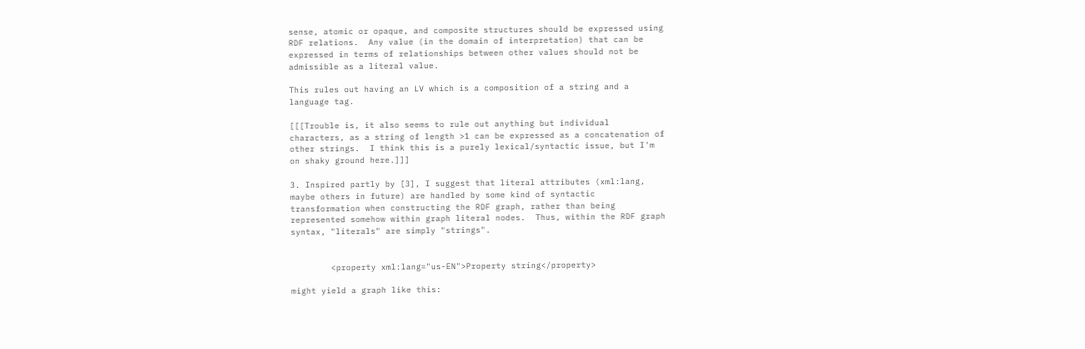sense, atomic or opaque, and composite structures should be expressed using
RDF relations.  Any value (in the domain of interpretation) that can be
expressed in terms of relationships between other values should not be
admissible as a literal value.

This rules out having an LV which is a composition of a string and a
language tag.

[[[Trouble is, it also seems to rule out anything but individual
characters, as a string of length >1 can be expressed as a concatenation of
other strings.  I think this is a purely lexical/syntactic issue, but I'm
on shaky ground here.]]]

3. Inspired partly by [3], I suggest that literal attributes (xml:lang,
maybe others in future) are handled by some kind of syntactic
transformation when constructing the RDF graph, rather than being
represented somehow within graph literal nodes.  Thus, within the RDF graph
syntax, "literals" are simply "strings".


        <property xml:lang="us-EN">Property string</property>

might yield a graph like this: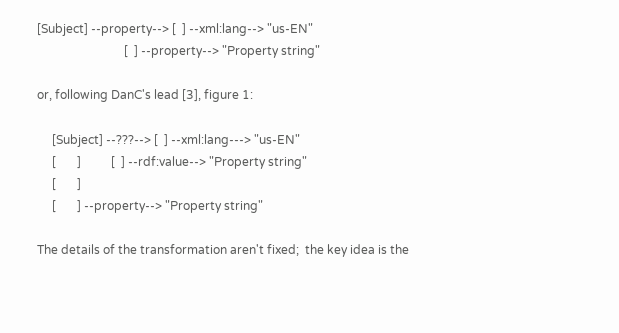[Subject] --property--> [  ] --xml:lang--> "us-EN"
                             [  ] --property--> "Property string"

or, following DanC's lead [3], figure 1:

     [Subject] --???--> [  ] --xml:lang---> "us-EN"
     [       ]          [  ] --rdf:value--> "Property string"
     [       ]
     [       ] --property--> "Property string"

The details of the transformation aren't fixed;  the key idea is the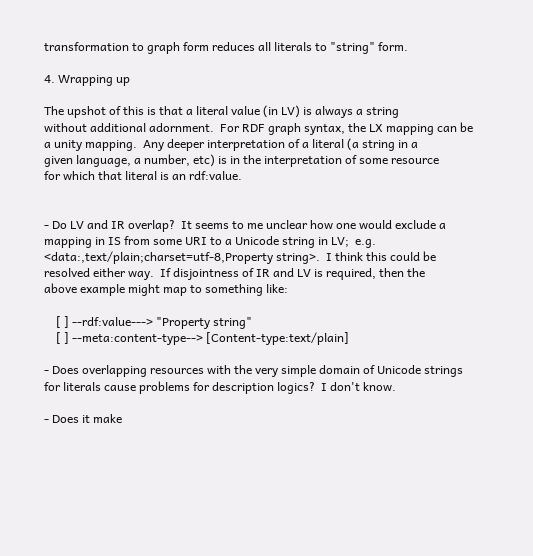transformation to graph form reduces all literals to "string" form.

4. Wrapping up

The upshot of this is that a literal value (in LV) is always a string
without additional adornment.  For RDF graph syntax, the LX mapping can be
a unity mapping.  Any deeper interpretation of a literal (a string in a
given language, a number, etc) is in the interpretation of some resource
for which that literal is an rdf:value.


- Do LV and IR overlap?  It seems to me unclear how one would exclude a
mapping in IS from some URI to a Unicode string in LV;  e.g.
<data:,text/plain;charset=utf-8,Property string>.  I think this could be
resolved either way.  If disjointness of IR and LV is required, then the
above example might map to something like:

    [ ] --rdf:value---> "Property string"
    [ ] --meta:content-type--> [Content-type:text/plain]

- Does overlapping resources with the very simple domain of Unicode strings
for literals cause problems for description logics?  I don't know.

- Does it make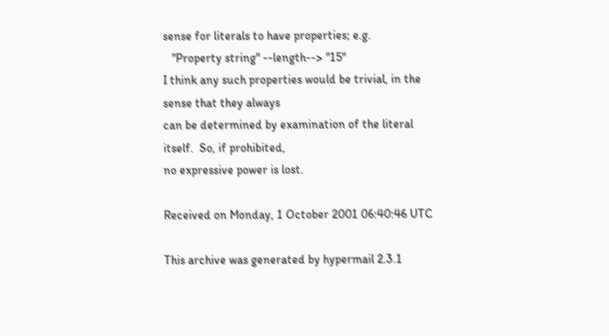sense for literals to have properties; e.g.
   "Property string" --length--> "15"
I think any such properties would be trivial, in the sense that they always
can be determined by examination of the literal itself.  So, if prohibited,
no expressive power is lost.

Received on Monday, 1 October 2001 06:40:46 UTC

This archive was generated by hypermail 2.3.1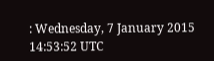: Wednesday, 7 January 2015 14:53:52 UTC